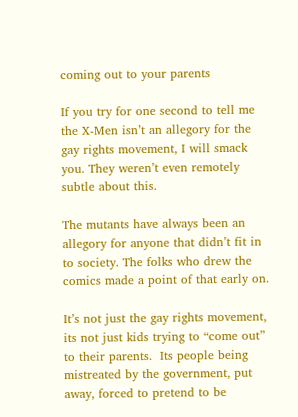coming out to your parents

If you try for one second to tell me the X-Men isn’t an allegory for the gay rights movement, I will smack you. They weren’t even remotely subtle about this.

The mutants have always been an allegory for anyone that didn’t fit in to society. The folks who drew the comics made a point of that early on.

It’s not just the gay rights movement, its not just kids trying to “come out” to their parents.  Its people being mistreated by the government, put away, forced to pretend to be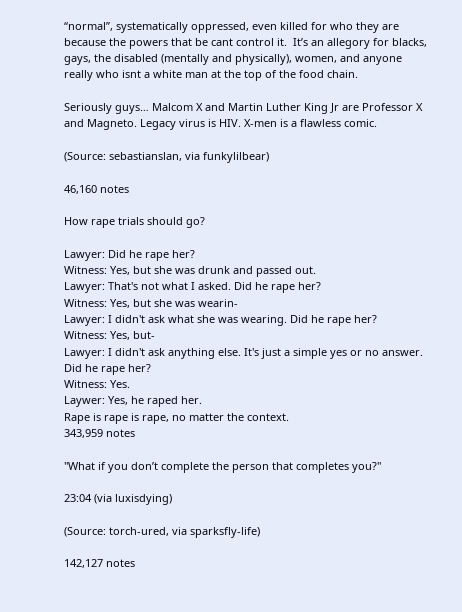“normal”, systematically oppressed, even killed for who they are because the powers that be cant control it.  It’s an allegory for blacks, gays, the disabled (mentally and physically), women, and anyone really who isnt a white man at the top of the food chain.

Seriously guys… Malcom X and Martin Luther King Jr are Professor X and Magneto. Legacy virus is HIV. X-men is a flawless comic.

(Source: sebastianslan, via funkylilbear)

46,160 notes

How rape trials should go?

Lawyer: Did he rape her?
Witness: Yes, but she was drunk and passed out.
Lawyer: That's not what I asked. Did he rape her?
Witness: Yes, but she was wearin-
Lawyer: I didn't ask what she was wearing. Did he rape her?
Witness: Yes, but-
Lawyer: I didn't ask anything else. It's just a simple yes or no answer. Did he rape her?
Witness: Yes.
Laywer: Yes, he raped her.
Rape is rape is rape, no matter the context.
343,959 notes

"What if you don’t complete the person that completes you?"

23:04 (via luxisdying)

(Source: torch-ured, via sparksfly-life)

142,127 notes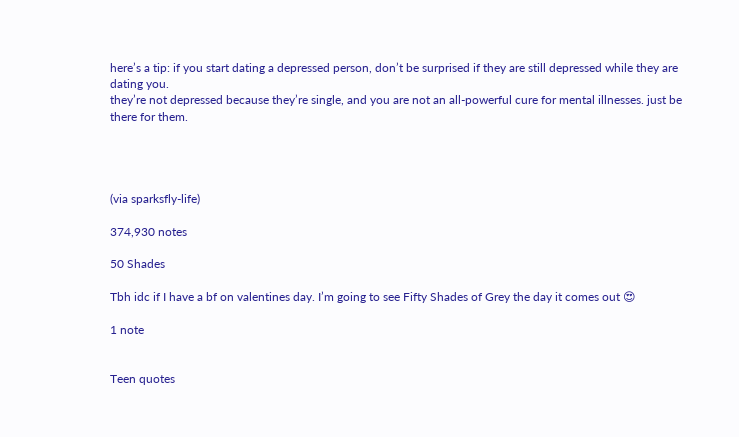here’s a tip: if you start dating a depressed person, don’t be surprised if they are still depressed while they are dating you.
they’re not depressed because they’re single, and you are not an all-powerful cure for mental illnesses. just be there for them.




(via sparksfly-life)

374,930 notes

50 Shades

Tbh idc if I have a bf on valentines day. I’m going to see Fifty Shades of Grey the day it comes out 😍

1 note


Teen quotes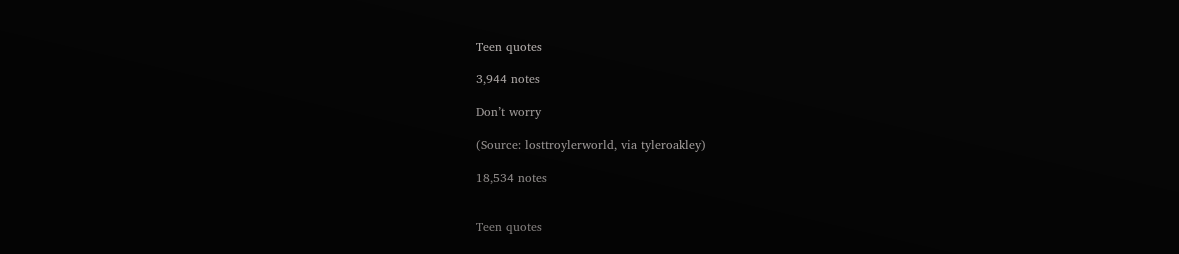Teen quotes

3,944 notes

Don’t worry

(Source: losttroylerworld, via tyleroakley)

18,534 notes


Teen quotes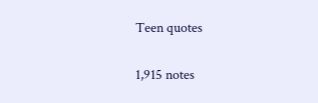Teen quotes

1,915 notes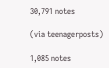30,791 notes

(via teenagerposts)

1,085 notes